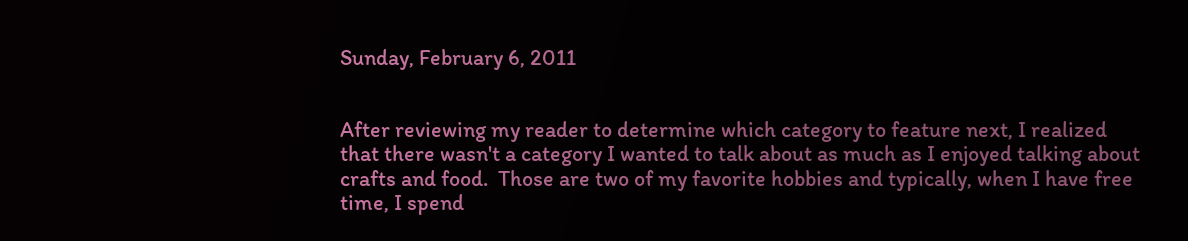Sunday, February 6, 2011


After reviewing my reader to determine which category to feature next, I realized that there wasn't a category I wanted to talk about as much as I enjoyed talking about crafts and food.  Those are two of my favorite hobbies and typically, when I have free time, I spend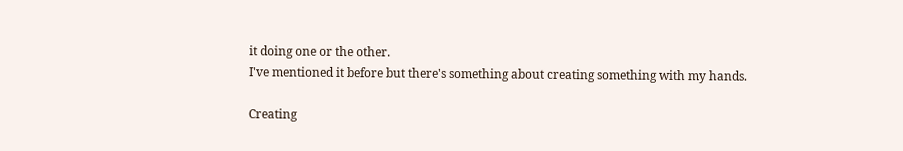it doing one or the other.
I've mentioned it before but there's something about creating something with my hands.

Creating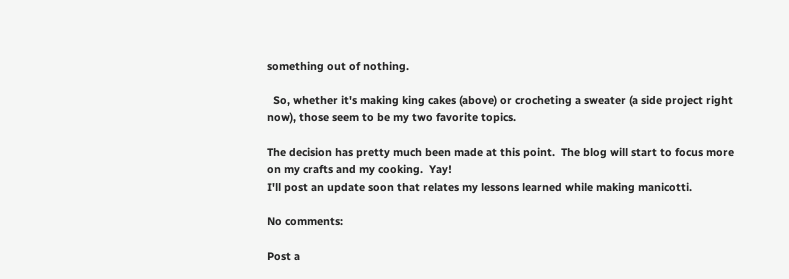something out of nothing.

  So, whether it's making king cakes (above) or crocheting a sweater (a side project right now), those seem to be my two favorite topics.

The decision has pretty much been made at this point.  The blog will start to focus more on my crafts and my cooking.  Yay!
I'll post an update soon that relates my lessons learned while making manicotti.

No comments:

Post a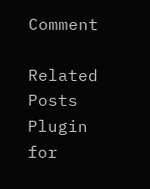Comment

Related Posts Plugin for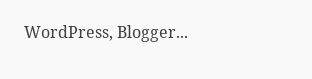WordPress, Blogger...